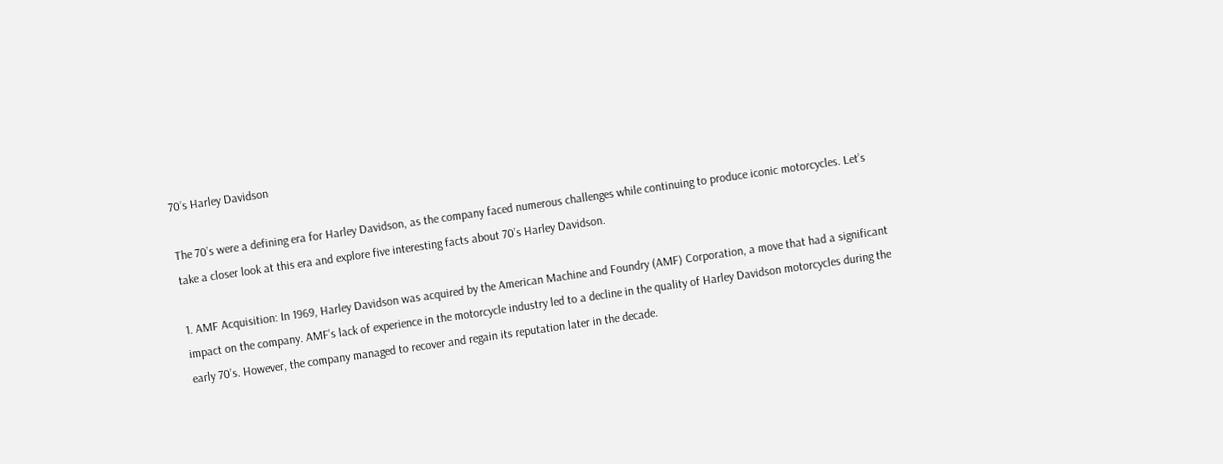70ʼs Harley Davidson

The 70’s were a defining era for Harley Davidson, as the company faced numerous challenges while continuing to produce iconic motorcycles. Let’s take a closer look at this era and explore five interesting facts about 70’s Harley Davidson.

1. AMF Acquisition: In 1969, Harley Davidson was acquired by the American Machine and Foundry (AMF) Corporation, a move that had a significant impact on the company. AMF’s lack of experience in the motorcycle industry led to a decline in the quality of Harley Davidson motorcycles during the early 70’s. However, the company managed to recover and regain its reputation later in the decade.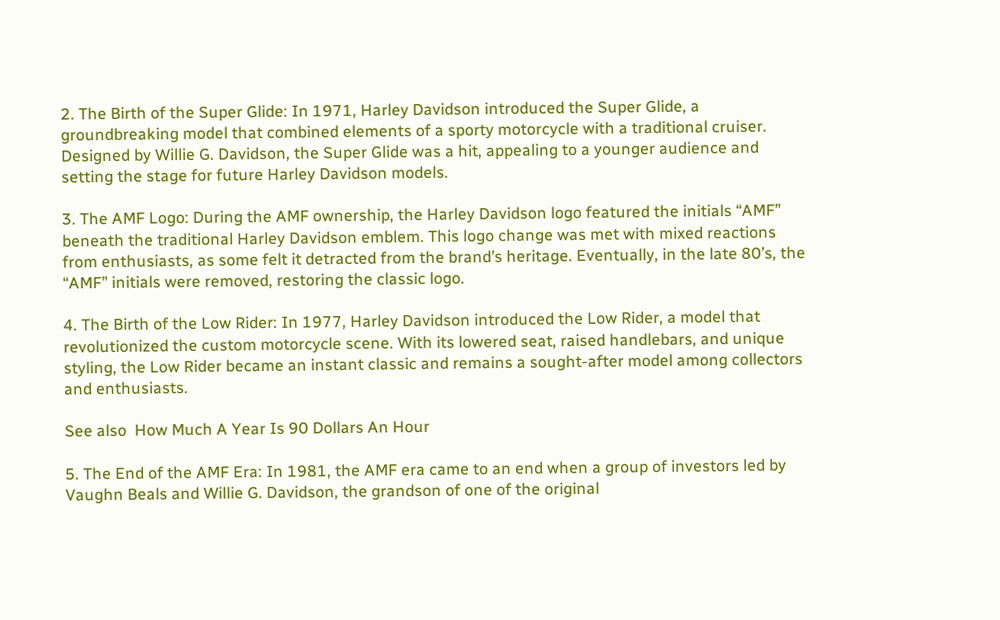2. The Birth of the Super Glide: In 1971, Harley Davidson introduced the Super Glide, a groundbreaking model that combined elements of a sporty motorcycle with a traditional cruiser. Designed by Willie G. Davidson, the Super Glide was a hit, appealing to a younger audience and setting the stage for future Harley Davidson models.

3. The AMF Logo: During the AMF ownership, the Harley Davidson logo featured the initials “AMF” beneath the traditional Harley Davidson emblem. This logo change was met with mixed reactions from enthusiasts, as some felt it detracted from the brand’s heritage. Eventually, in the late 80’s, the “AMF” initials were removed, restoring the classic logo.

4. The Birth of the Low Rider: In 1977, Harley Davidson introduced the Low Rider, a model that revolutionized the custom motorcycle scene. With its lowered seat, raised handlebars, and unique styling, the Low Rider became an instant classic and remains a sought-after model among collectors and enthusiasts.

See also  How Much A Year Is 90 Dollars An Hour

5. The End of the AMF Era: In 1981, the AMF era came to an end when a group of investors led by Vaughn Beals and Willie G. Davidson, the grandson of one of the original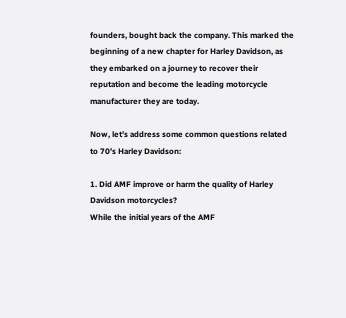founders, bought back the company. This marked the beginning of a new chapter for Harley Davidson, as they embarked on a journey to recover their reputation and become the leading motorcycle manufacturer they are today.

Now, let’s address some common questions related to 70’s Harley Davidson:

1. Did AMF improve or harm the quality of Harley Davidson motorcycles?
While the initial years of the AMF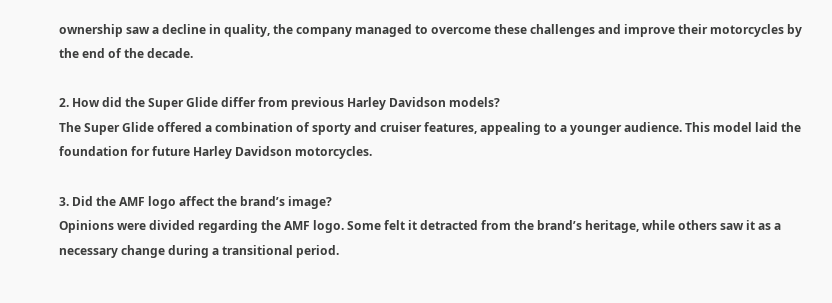ownership saw a decline in quality, the company managed to overcome these challenges and improve their motorcycles by the end of the decade.

2. How did the Super Glide differ from previous Harley Davidson models?
The Super Glide offered a combination of sporty and cruiser features, appealing to a younger audience. This model laid the foundation for future Harley Davidson motorcycles.

3. Did the AMF logo affect the brand’s image?
Opinions were divided regarding the AMF logo. Some felt it detracted from the brand’s heritage, while others saw it as a necessary change during a transitional period.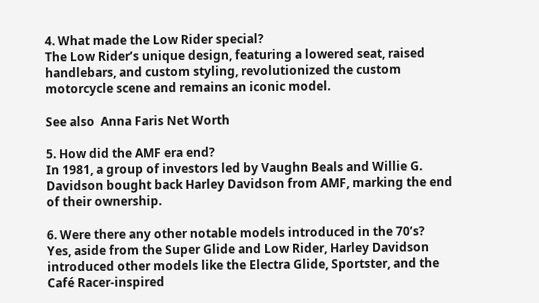4. What made the Low Rider special?
The Low Rider’s unique design, featuring a lowered seat, raised handlebars, and custom styling, revolutionized the custom motorcycle scene and remains an iconic model.

See also  Anna Faris Net Worth

5. How did the AMF era end?
In 1981, a group of investors led by Vaughn Beals and Willie G. Davidson bought back Harley Davidson from AMF, marking the end of their ownership.

6. Were there any other notable models introduced in the 70’s?
Yes, aside from the Super Glide and Low Rider, Harley Davidson introduced other models like the Electra Glide, Sportster, and the Café Racer-inspired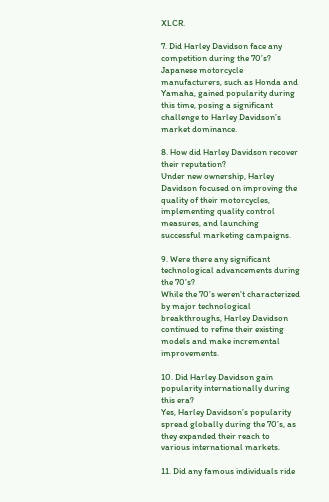XLCR.

7. Did Harley Davidson face any competition during the 70’s?
Japanese motorcycle manufacturers, such as Honda and Yamaha, gained popularity during this time, posing a significant challenge to Harley Davidson’s market dominance.

8. How did Harley Davidson recover their reputation?
Under new ownership, Harley Davidson focused on improving the quality of their motorcycles, implementing quality control measures, and launching successful marketing campaigns.

9. Were there any significant technological advancements during the 70’s?
While the 70’s weren’t characterized by major technological breakthroughs, Harley Davidson continued to refine their existing models and make incremental improvements.

10. Did Harley Davidson gain popularity internationally during this era?
Yes, Harley Davidson’s popularity spread globally during the 70’s, as they expanded their reach to various international markets.

11. Did any famous individuals ride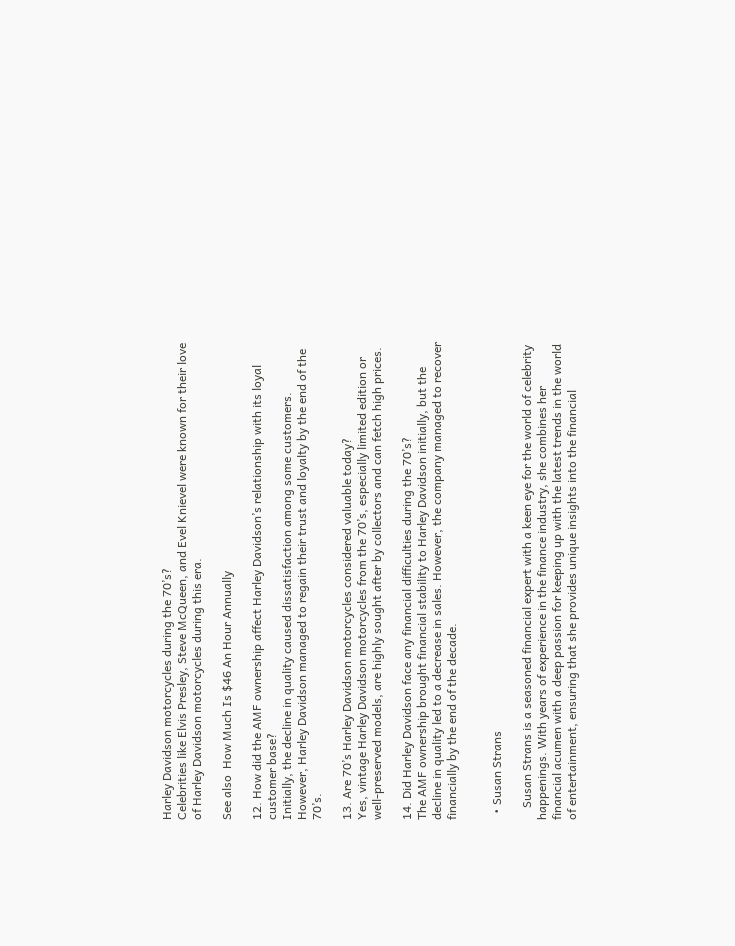Harley Davidson motorcycles during the 70’s?
Celebrities like Elvis Presley, Steve McQueen, and Evel Knievel were known for their love of Harley Davidson motorcycles during this era.

See also  How Much Is $46 An Hour Annually

12. How did the AMF ownership affect Harley Davidson’s relationship with its loyal customer base?
Initially, the decline in quality caused dissatisfaction among some customers. However, Harley Davidson managed to regain their trust and loyalty by the end of the 70’s.

13. Are 70’s Harley Davidson motorcycles considered valuable today?
Yes, vintage Harley Davidson motorcycles from the 70’s, especially limited edition or well-preserved models, are highly sought after by collectors and can fetch high prices.

14. Did Harley Davidson face any financial difficulties during the 70’s?
The AMF ownership brought financial stability to Harley Davidson initially, but the decline in quality led to a decrease in sales. However, the company managed to recover financially by the end of the decade.


  • Susan Strans

    Susan Strans is a seasoned financial expert with a keen eye for the world of celebrity happenings. With years of experience in the finance industry, she combines her financial acumen with a deep passion for keeping up with the latest trends in the world of entertainment, ensuring that she provides unique insights into the financial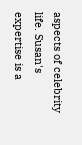aspects of celebrity life. Susan's expertise is a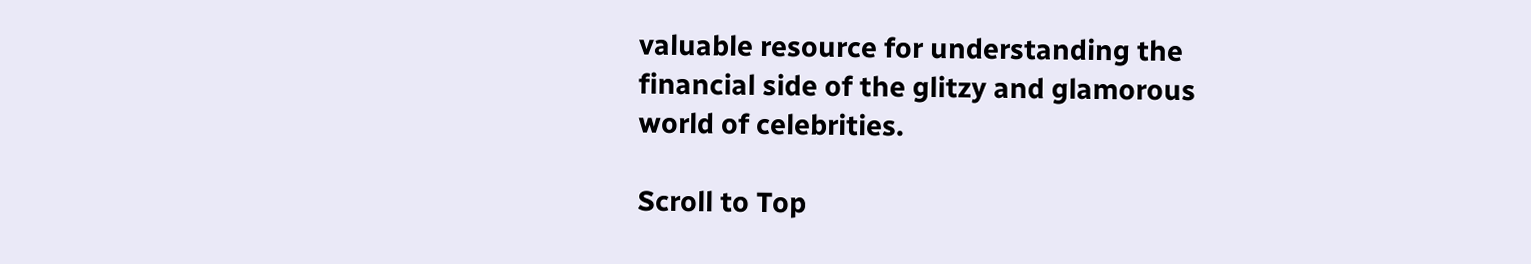valuable resource for understanding the financial side of the glitzy and glamorous world of celebrities.

Scroll to Top